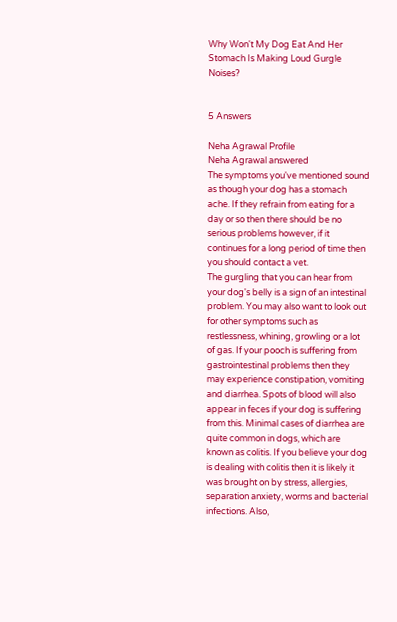Why Won't My Dog Eat And Her Stomach Is Making Loud Gurgle Noises?


5 Answers

Neha Agrawal Profile
Neha Agrawal answered
The symptoms you've mentioned sound as though your dog has a stomach ache. If they refrain from eating for a day or so then there should be no serious problems however, if it continues for a long period of time then you should contact a vet.
The gurgling that you can hear from your dog's belly is a sign of an intestinal problem. You may also want to look out for other symptoms such as restlessness, whining, growling or a lot of gas. If your pooch is suffering from gastrointestinal problems then they may experience constipation, vomiting and diarrhea. Spots of blood will also appear in feces if your dog is suffering from this. Minimal cases of diarrhea are quite common in dogs, which are known as colitis. If you believe your dog is dealing with colitis then it is likely it was brought on by stress, allergies, separation anxiety, worms and bacterial infections. Also,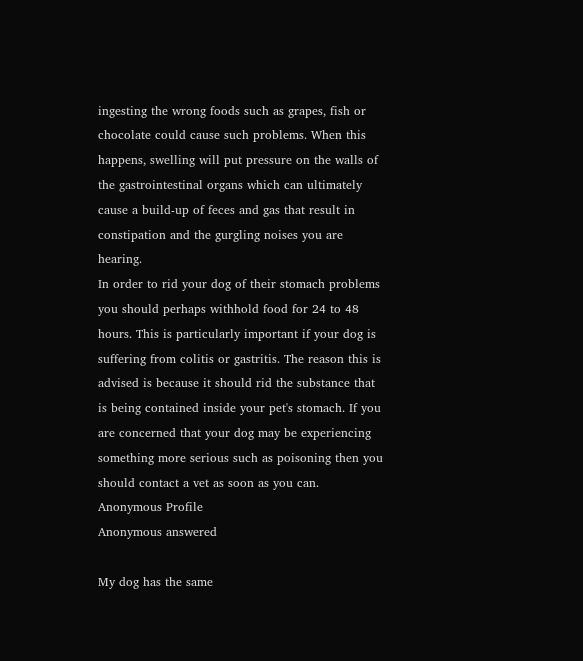ingesting the wrong foods such as grapes, fish or chocolate could cause such problems. When this happens, swelling will put pressure on the walls of the gastrointestinal organs which can ultimately cause a build-up of feces and gas that result in constipation and the gurgling noises you are hearing.
In order to rid your dog of their stomach problems you should perhaps withhold food for 24 to 48 hours. This is particularly important if your dog is suffering from colitis or gastritis. The reason this is advised is because it should rid the substance that is being contained inside your pet's stomach. If you are concerned that your dog may be experiencing something more serious such as poisoning then you should contact a vet as soon as you can.
Anonymous Profile
Anonymous answered

My dog has the same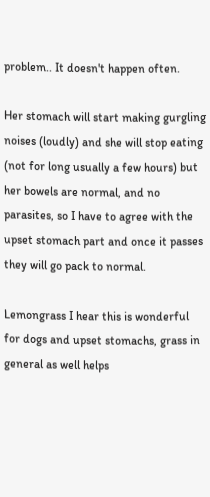problem.. It doesn't happen often.

Her stomach will start making gurgling noises (loudly) and she will stop eating (not for long usually a few hours) but her bowels are normal, and no parasites, so I have to agree with the upset stomach part and once it passes they will go pack to normal.

Lemongrass I hear this is wonderful for dogs and upset stomachs, grass in general as well helps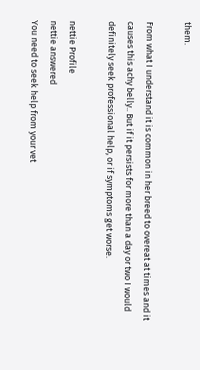them.

From what I understand it is common in her breed to overeat at times and it causes this achy belly.. But if it persists for more than a day or two I would definitely seek professional help, or if symptoms get worse.

nettie Profile
nettie answered
You need to seek help from your vet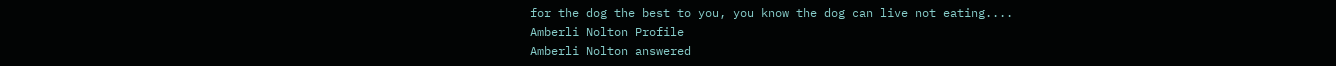for the dog the best to you, you know the dog can live not eating....
Amberli Nolton Profile
Amberli Nolton answered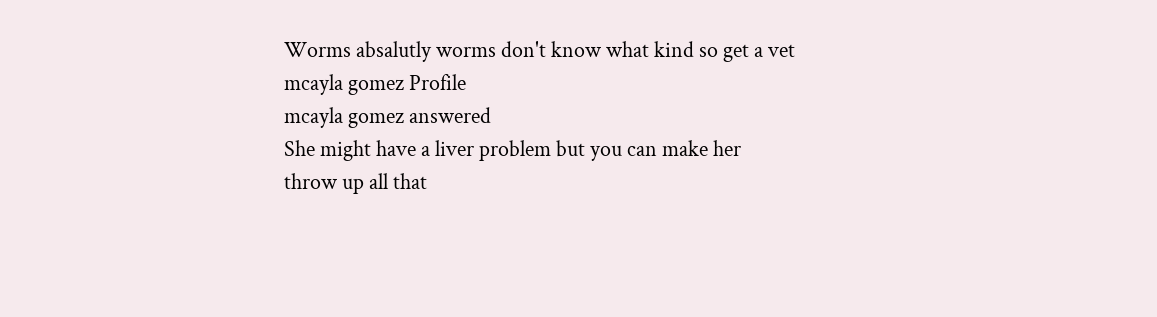Worms absalutly worms don't know what kind so get a vet
mcayla gomez Profile
mcayla gomez answered
She might have a liver problem but you can make her throw up all that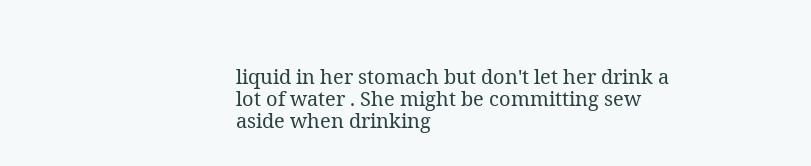liquid in her stomach but don't let her drink a lot of water . She might be committing sew aside when drinking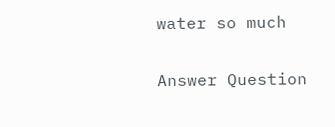water so much

Answer Question